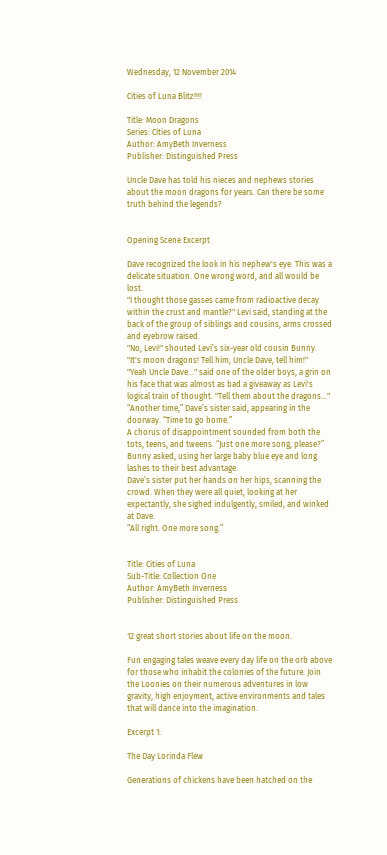Wednesday, 12 November 2014

Cities of Luna Blitz!!!!

Title: Moon Dragons
Series: Cities of Luna
Author: AmyBeth Inverness
Publisher: Distinguished Press

Uncle Dave has told his nieces and nephews stories about the moon dragons for years. Can there be some truth behind the legends?


Opening Scene Excerpt

Dave recognized the look in his nephew's eye. This was a delicate situation. One wrong word, and all would be lost.
"I thought those gasses came from radioactive decay within the crust and mantle?" Levi said, standing at the back of the group of siblings and cousins, arms crossed and eyebrow raised.
"No, Levi!" shouted Levi’s six-year old cousin Bunny. "It's moon dragons! Tell him, Uncle Dave, tell him!"
"Yeah Uncle Dave..." said one of the older boys, a grin on his face that was almost as bad a giveaway as Levi's logical train of thought. "Tell them about the dragons..."
“Another time,” Dave’s sister said, appearing in the doorway. “Time to go home.”
A chorus of disappointment sounded from both the tots, teens, and tweens. “Just one more song, please?” Bunny asked, using her large baby blue eye and long lashes to their best advantage.
Dave’s sister put her hands on her hips, scanning the crowd. When they were all quiet, looking at her expectantly, she sighed indulgently, smiled, and winked at Dave.
“All right. One more song.”


Title: Cities of Luna
Sub-Title: Collection One
Author: AmyBeth Inverness
Publisher: Distinguished Press


12 great short stories about life on the moon.

Fun engaging tales weave every day life on the orb above for those who inhabit the colonies of the future. Join the Loonies on their numerous adventures in low gravity, high enjoyment, active environments and tales that will dance into the imagination.

Excerpt 1:

The Day Lorinda Flew

Generations of chickens have been hatched on the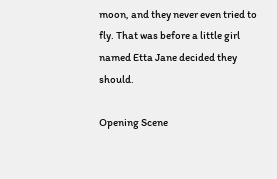moon, and they never even tried to fly. That was before a little girl named Etta Jane decided they should.

Opening Scene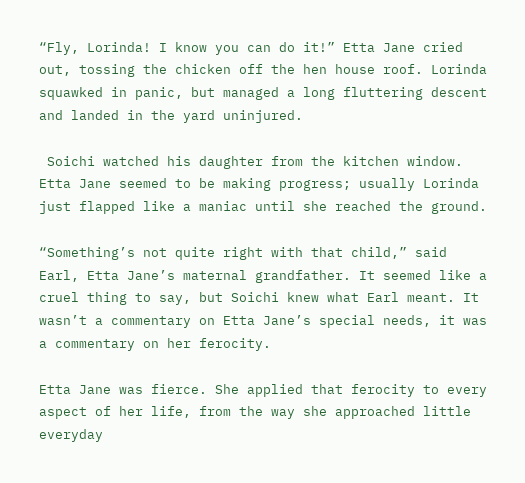“Fly, Lorinda! I know you can do it!” Etta Jane cried out, tossing the chicken off the hen house roof. Lorinda squawked in panic, but managed a long fluttering descent and landed in the yard uninjured.

 Soichi watched his daughter from the kitchen window. Etta Jane seemed to be making progress; usually Lorinda just flapped like a maniac until she reached the ground.

“Something’s not quite right with that child,” said Earl, Etta Jane’s maternal grandfather. It seemed like a cruel thing to say, but Soichi knew what Earl meant. It wasn’t a commentary on Etta Jane’s special needs, it was a commentary on her ferocity.

Etta Jane was fierce. She applied that ferocity to every aspect of her life, from the way she approached little everyday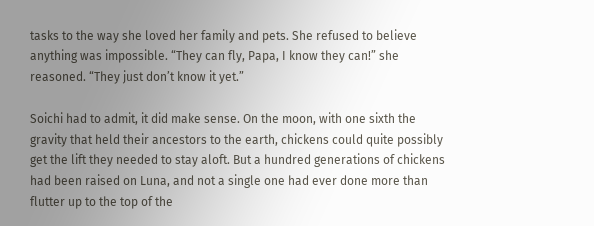tasks to the way she loved her family and pets. She refused to believe anything was impossible. “They can fly, Papa, I know they can!” she reasoned. “They just don’t know it yet.”

Soichi had to admit, it did make sense. On the moon, with one sixth the gravity that held their ancestors to the earth, chickens could quite possibly get the lift they needed to stay aloft. But a hundred generations of chickens had been raised on Luna, and not a single one had ever done more than flutter up to the top of the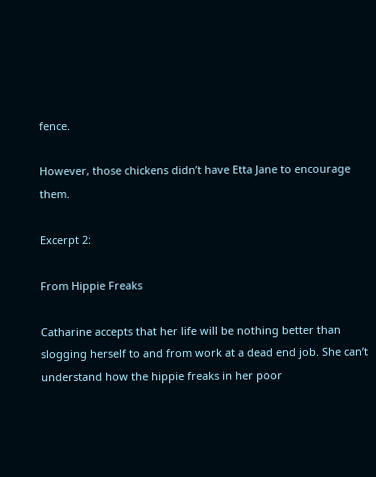fence.

However, those chickens didn’t have Etta Jane to encourage them.

Excerpt 2:

From Hippie Freaks

Catharine accepts that her life will be nothing better than slogging herself to and from work at a dead end job. She can’t understand how the hippie freaks in her poor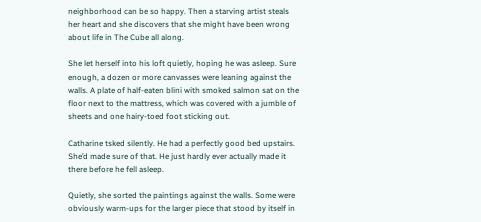neighborhood can be so happy. Then a starving artist steals her heart and she discovers that she might have been wrong about life in The Cube all along.

She let herself into his loft quietly, hoping he was asleep. Sure enough, a dozen or more canvasses were leaning against the walls. A plate of half-eaten blini with smoked salmon sat on the floor next to the mattress, which was covered with a jumble of sheets and one hairy-toed foot sticking out.

Catharine tsked silently. He had a perfectly good bed upstairs. She’d made sure of that. He just hardly ever actually made it there before he fell asleep.

Quietly, she sorted the paintings against the walls. Some were obviously warm-ups for the larger piece that stood by itself in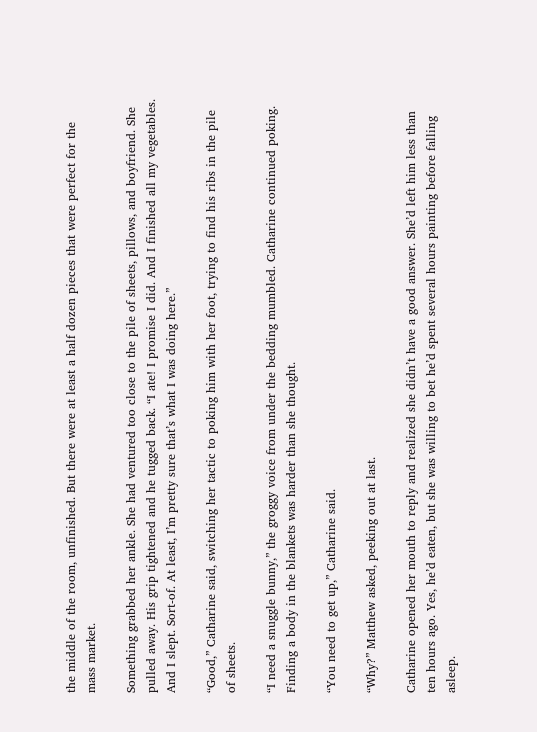the middle of the room, unfinished. But there were at least a half dozen pieces that were perfect for the mass market.

Something grabbed her ankle. She had ventured too close to the pile of sheets, pillows, and boyfriend. She pulled away. His grip tightened and he tugged back. “I ate! I promise I did. And I finished all my vegetables. And I slept. Sort-of. At least, I’m pretty sure that’s what I was doing here.”

“Good,” Catharine said, switching her tactic to poking him with her foot, trying to find his ribs in the pile of sheets.

“I need a snuggle bunny,” the groggy voice from under the bedding mumbled. Catharine continued poking. Finding a body in the blankets was harder than she thought.

“You need to get up,” Catharine said.

“Why?” Matthew asked, peeking out at last.

Catharine opened her mouth to reply and realized she didn’t have a good answer. She’d left him less than ten hours ago. Yes, he’d eaten, but she was willing to bet he’d spent several hours painting before falling asleep.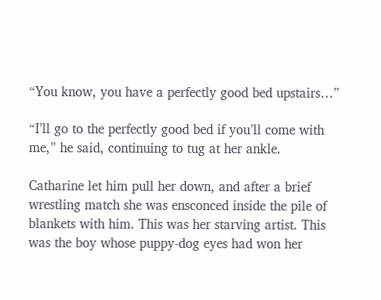“You know, you have a perfectly good bed upstairs…”

“I’ll go to the perfectly good bed if you’ll come with me,” he said, continuing to tug at her ankle.

Catharine let him pull her down, and after a brief wrestling match she was ensconced inside the pile of blankets with him. This was her starving artist. This was the boy whose puppy-dog eyes had won her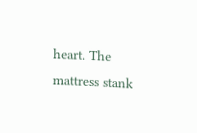heart. The mattress stank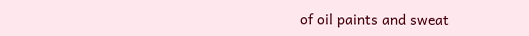of oil paints and sweat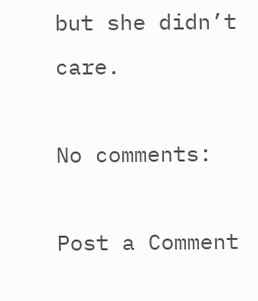but she didn’t care.

No comments:

Post a Comment